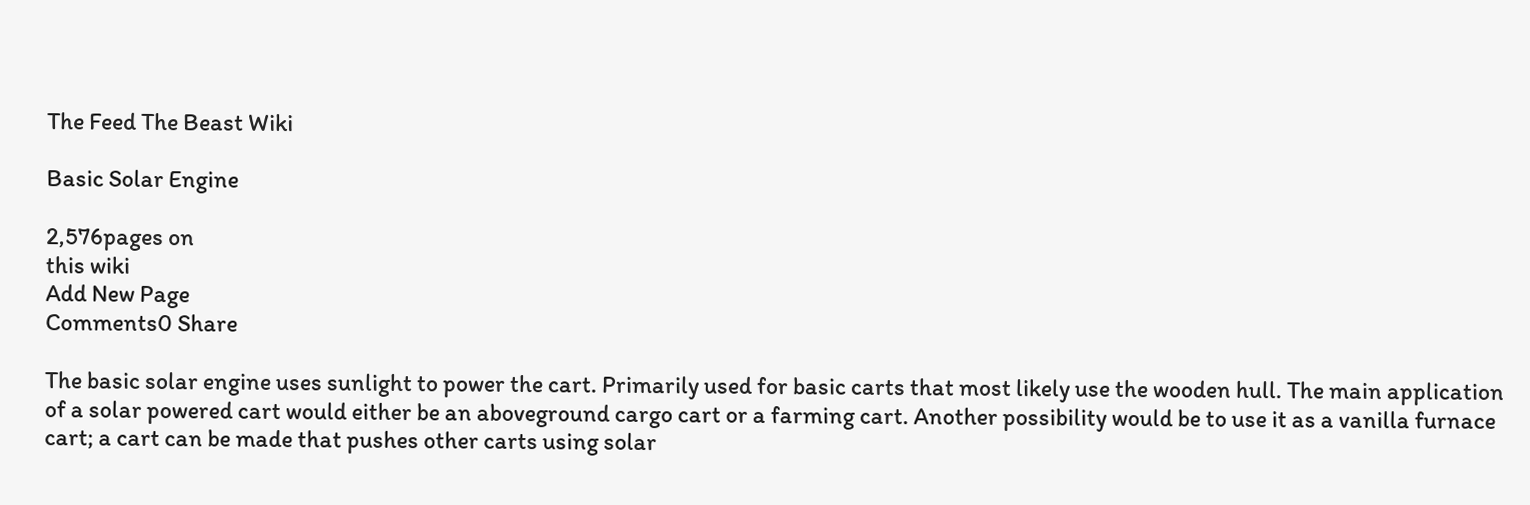The Feed The Beast Wiki

Basic Solar Engine

2,576pages on
this wiki
Add New Page
Comments0 Share

The basic solar engine uses sunlight to power the cart. Primarily used for basic carts that most likely use the wooden hull. The main application of a solar powered cart would either be an aboveground cargo cart or a farming cart. Another possibility would be to use it as a vanilla furnace cart; a cart can be made that pushes other carts using solar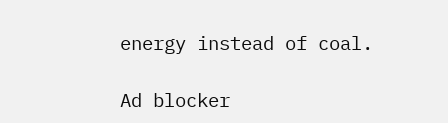energy instead of coal.

Ad blocker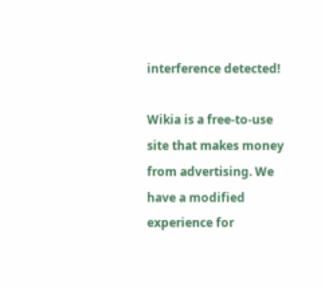interference detected!

Wikia is a free-to-use site that makes money from advertising. We have a modified experience for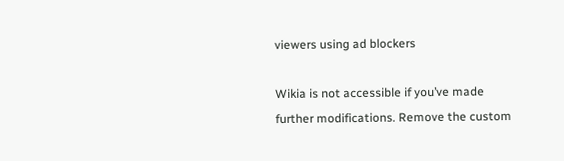viewers using ad blockers

Wikia is not accessible if you’ve made further modifications. Remove the custom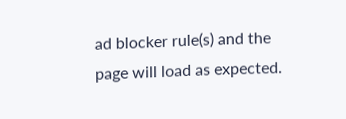ad blocker rule(s) and the page will load as expected.